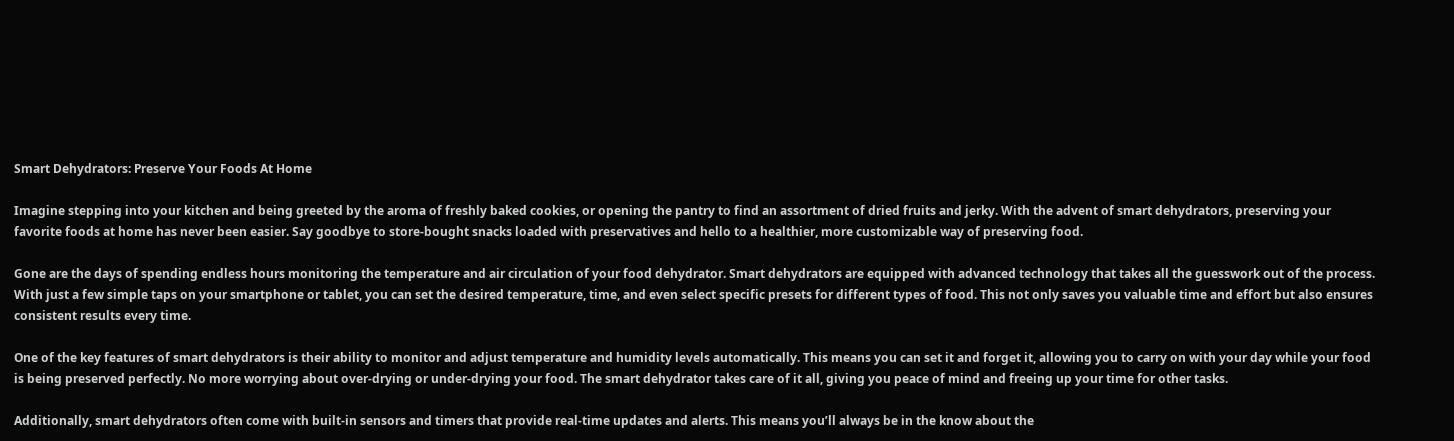Smart Dehydrators: Preserve Your Foods At Home

Imagine stepping into your kitchen and being greeted by the aroma of freshly baked cookies, or opening the pantry to find an assortment of dried fruits and jerky. With the advent of smart dehydrators, preserving your favorite foods at home has never been easier. Say goodbye to store-bought snacks loaded with preservatives and hello to a healthier, more customizable way of preserving food.

Gone are the days of spending endless hours monitoring the temperature and air circulation of your food dehydrator. Smart dehydrators are equipped with advanced technology that takes all the guesswork out of the process. With just a few simple taps on your smartphone or tablet, you can set the desired temperature, time, and even select specific presets for different types of food. This not only saves you valuable time and effort but also ensures consistent results every time.

One of the key features of smart dehydrators is their ability to monitor and adjust temperature and humidity levels automatically. This means you can set it and forget it, allowing you to carry on with your day while your food is being preserved perfectly. No more worrying about over-drying or under-drying your food. The smart dehydrator takes care of it all, giving you peace of mind and freeing up your time for other tasks.

Additionally, smart dehydrators often come with built-in sensors and timers that provide real-time updates and alerts. This means you’ll always be in the know about the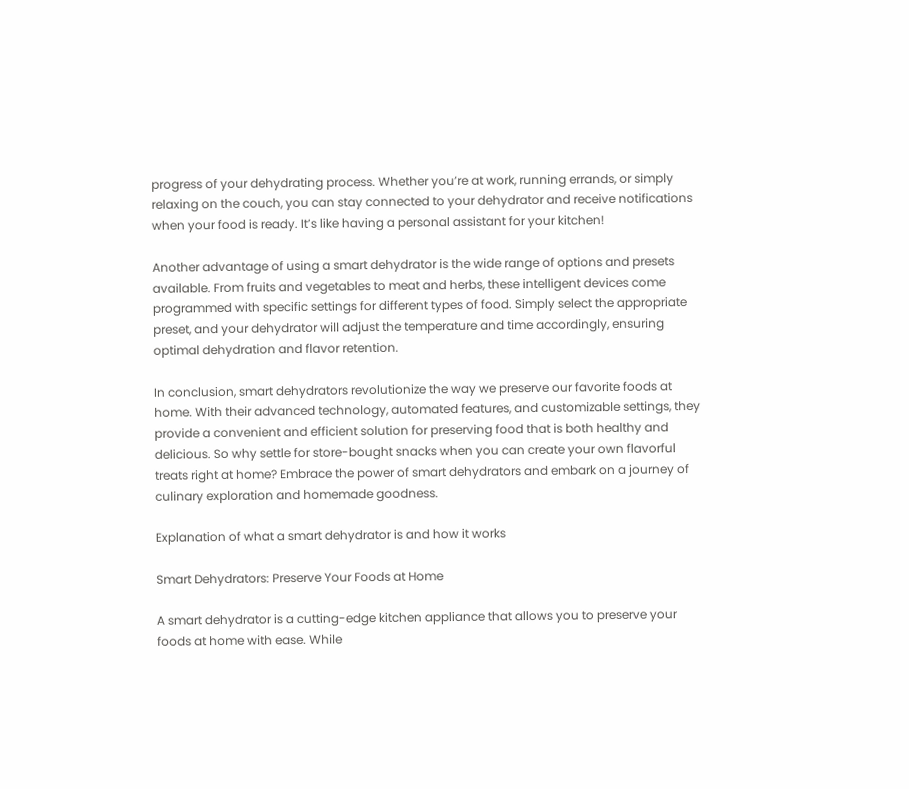progress of your dehydrating process. Whether you’re at work, running errands, or simply relaxing on the couch, you can stay connected to your dehydrator and receive notifications when your food is ready. It’s like having a personal assistant for your kitchen!

Another advantage of using a smart dehydrator is the wide range of options and presets available. From fruits and vegetables to meat and herbs, these intelligent devices come programmed with specific settings for different types of food. Simply select the appropriate preset, and your dehydrator will adjust the temperature and time accordingly, ensuring optimal dehydration and flavor retention.

In conclusion, smart dehydrators revolutionize the way we preserve our favorite foods at home. With their advanced technology, automated features, and customizable settings, they provide a convenient and efficient solution for preserving food that is both healthy and delicious. So why settle for store-bought snacks when you can create your own flavorful treats right at home? Embrace the power of smart dehydrators and embark on a journey of culinary exploration and homemade goodness.

Explanation of what a smart dehydrator is and how it works

Smart Dehydrators: Preserve Your Foods at Home

A smart dehydrator is a cutting-edge kitchen appliance that allows you to preserve your foods at home with ease. While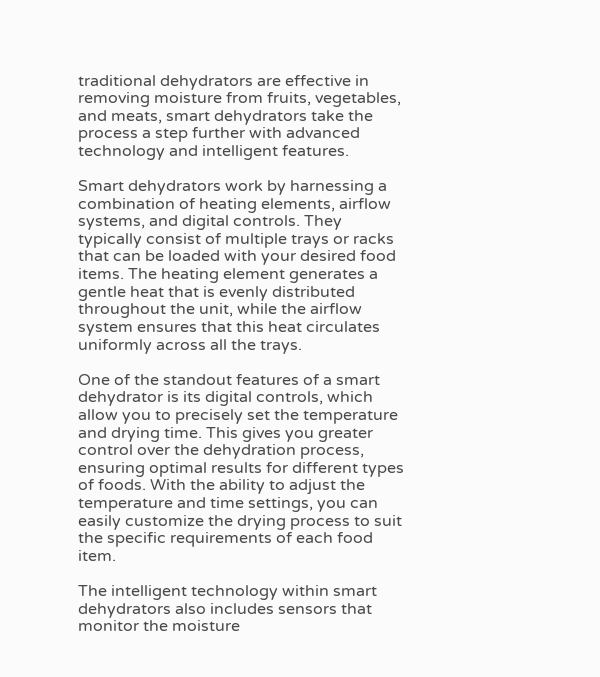traditional dehydrators are effective in removing moisture from fruits, vegetables, and meats, smart dehydrators take the process a step further with advanced technology and intelligent features.

Smart dehydrators work by harnessing a combination of heating elements, airflow systems, and digital controls. They typically consist of multiple trays or racks that can be loaded with your desired food items. The heating element generates a gentle heat that is evenly distributed throughout the unit, while the airflow system ensures that this heat circulates uniformly across all the trays.

One of the standout features of a smart dehydrator is its digital controls, which allow you to precisely set the temperature and drying time. This gives you greater control over the dehydration process, ensuring optimal results for different types of foods. With the ability to adjust the temperature and time settings, you can easily customize the drying process to suit the specific requirements of each food item.

The intelligent technology within smart dehydrators also includes sensors that monitor the moisture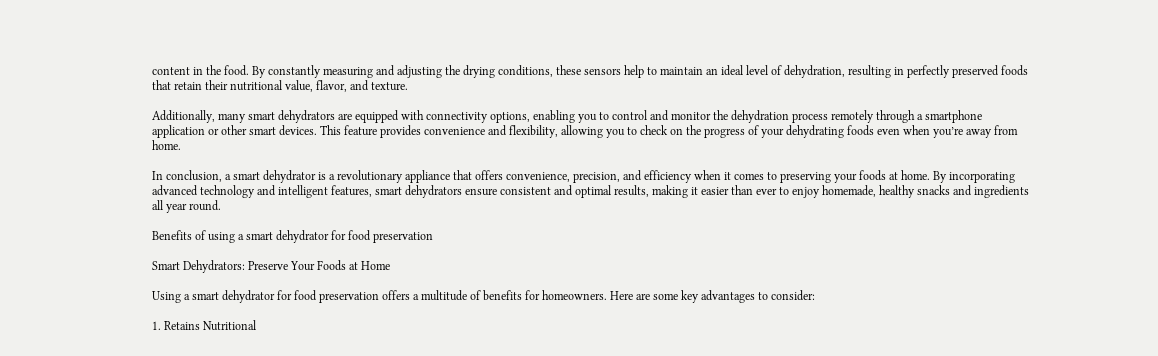content in the food. By constantly measuring and adjusting the drying conditions, these sensors help to maintain an ideal level of dehydration, resulting in perfectly preserved foods that retain their nutritional value, flavor, and texture.

Additionally, many smart dehydrators are equipped with connectivity options, enabling you to control and monitor the dehydration process remotely through a smartphone application or other smart devices. This feature provides convenience and flexibility, allowing you to check on the progress of your dehydrating foods even when you’re away from home.

In conclusion, a smart dehydrator is a revolutionary appliance that offers convenience, precision, and efficiency when it comes to preserving your foods at home. By incorporating advanced technology and intelligent features, smart dehydrators ensure consistent and optimal results, making it easier than ever to enjoy homemade, healthy snacks and ingredients all year round.

Benefits of using a smart dehydrator for food preservation

Smart Dehydrators: Preserve Your Foods at Home

Using a smart dehydrator for food preservation offers a multitude of benefits for homeowners. Here are some key advantages to consider:

1. Retains Nutritional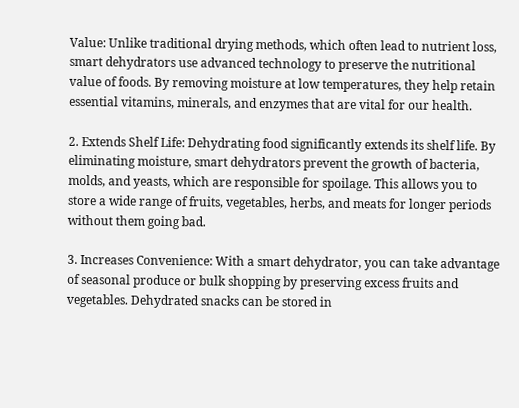Value: Unlike traditional drying methods, which often lead to nutrient loss, smart dehydrators use advanced technology to preserve the nutritional value of foods. By removing moisture at low temperatures, they help retain essential vitamins, minerals, and enzymes that are vital for our health.

2. Extends Shelf Life: Dehydrating food significantly extends its shelf life. By eliminating moisture, smart dehydrators prevent the growth of bacteria, molds, and yeasts, which are responsible for spoilage. This allows you to store a wide range of fruits, vegetables, herbs, and meats for longer periods without them going bad.

3. Increases Convenience: With a smart dehydrator, you can take advantage of seasonal produce or bulk shopping by preserving excess fruits and vegetables. Dehydrated snacks can be stored in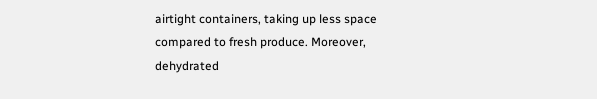airtight containers, taking up less space compared to fresh produce. Moreover, dehydrated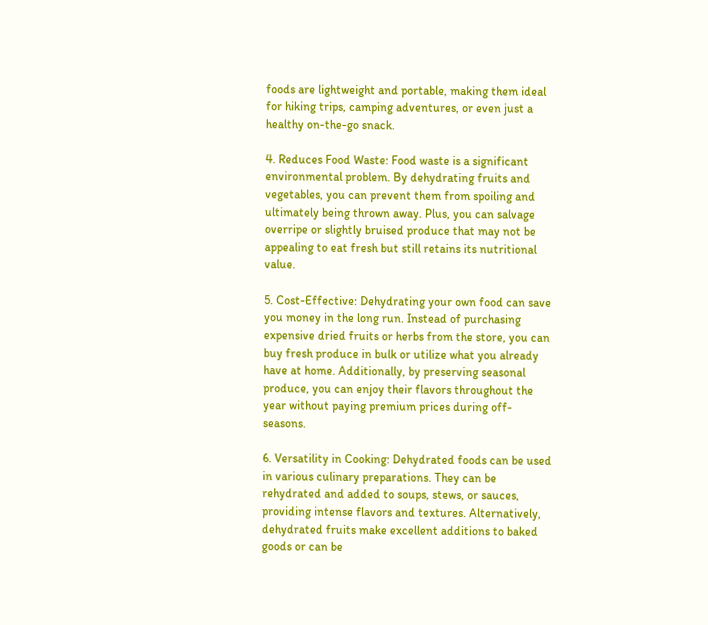foods are lightweight and portable, making them ideal for hiking trips, camping adventures, or even just a healthy on-the-go snack.

4. Reduces Food Waste: Food waste is a significant environmental problem. By dehydrating fruits and vegetables, you can prevent them from spoiling and ultimately being thrown away. Plus, you can salvage overripe or slightly bruised produce that may not be appealing to eat fresh but still retains its nutritional value.

5. Cost-Effective: Dehydrating your own food can save you money in the long run. Instead of purchasing expensive dried fruits or herbs from the store, you can buy fresh produce in bulk or utilize what you already have at home. Additionally, by preserving seasonal produce, you can enjoy their flavors throughout the year without paying premium prices during off-seasons.

6. Versatility in Cooking: Dehydrated foods can be used in various culinary preparations. They can be rehydrated and added to soups, stews, or sauces, providing intense flavors and textures. Alternatively, dehydrated fruits make excellent additions to baked goods or can be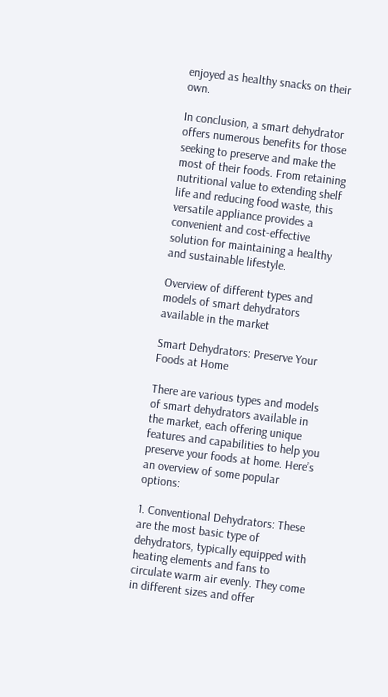enjoyed as healthy snacks on their own.

In conclusion, a smart dehydrator offers numerous benefits for those seeking to preserve and make the most of their foods. From retaining nutritional value to extending shelf life and reducing food waste, this versatile appliance provides a convenient and cost-effective solution for maintaining a healthy and sustainable lifestyle.

Overview of different types and models of smart dehydrators available in the market

Smart Dehydrators: Preserve Your Foods at Home

There are various types and models of smart dehydrators available in the market, each offering unique features and capabilities to help you preserve your foods at home. Here’s an overview of some popular options:

1. Conventional Dehydrators: These are the most basic type of dehydrators, typically equipped with heating elements and fans to circulate warm air evenly. They come in different sizes and offer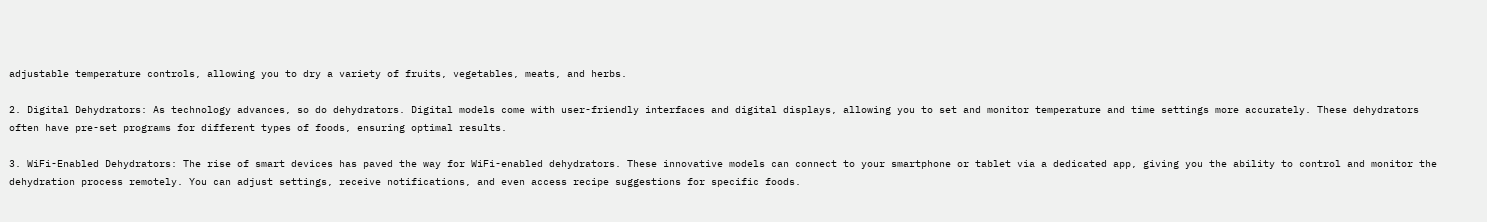adjustable temperature controls, allowing you to dry a variety of fruits, vegetables, meats, and herbs.

2. Digital Dehydrators: As technology advances, so do dehydrators. Digital models come with user-friendly interfaces and digital displays, allowing you to set and monitor temperature and time settings more accurately. These dehydrators often have pre-set programs for different types of foods, ensuring optimal results.

3. WiFi-Enabled Dehydrators: The rise of smart devices has paved the way for WiFi-enabled dehydrators. These innovative models can connect to your smartphone or tablet via a dedicated app, giving you the ability to control and monitor the dehydration process remotely. You can adjust settings, receive notifications, and even access recipe suggestions for specific foods.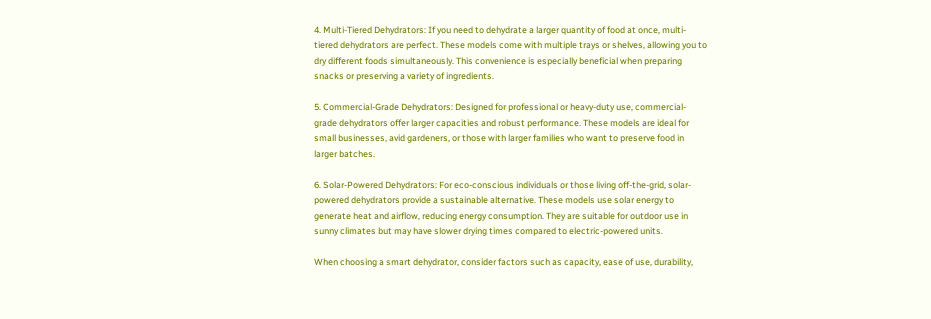4. Multi-Tiered Dehydrators: If you need to dehydrate a larger quantity of food at once, multi-tiered dehydrators are perfect. These models come with multiple trays or shelves, allowing you to dry different foods simultaneously. This convenience is especially beneficial when preparing snacks or preserving a variety of ingredients.

5. Commercial-Grade Dehydrators: Designed for professional or heavy-duty use, commercial-grade dehydrators offer larger capacities and robust performance. These models are ideal for small businesses, avid gardeners, or those with larger families who want to preserve food in larger batches.

6. Solar-Powered Dehydrators: For eco-conscious individuals or those living off-the-grid, solar-powered dehydrators provide a sustainable alternative. These models use solar energy to generate heat and airflow, reducing energy consumption. They are suitable for outdoor use in sunny climates but may have slower drying times compared to electric-powered units.

When choosing a smart dehydrator, consider factors such as capacity, ease of use, durability,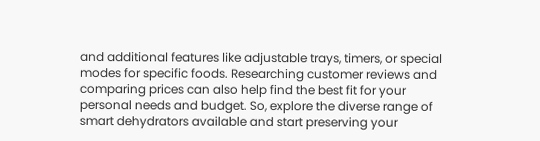and additional features like adjustable trays, timers, or special modes for specific foods. Researching customer reviews and comparing prices can also help find the best fit for your personal needs and budget. So, explore the diverse range of smart dehydrators available and start preserving your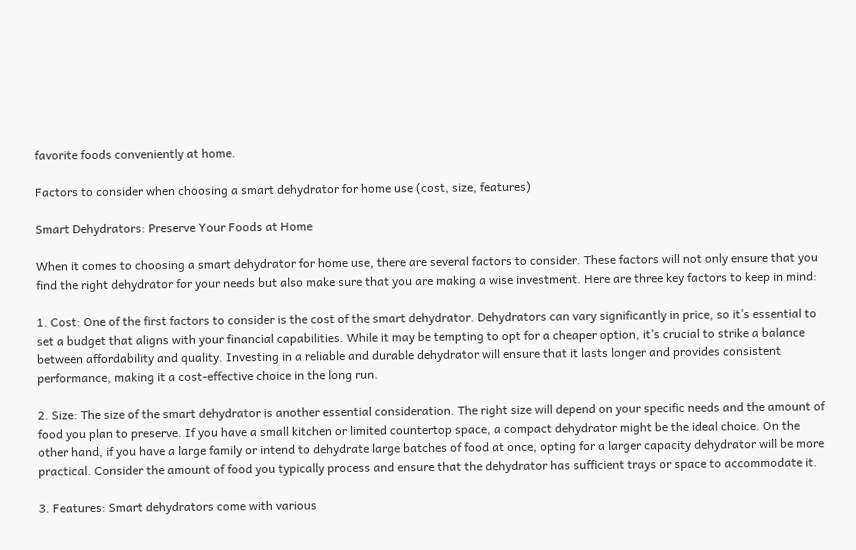favorite foods conveniently at home.

Factors to consider when choosing a smart dehydrator for home use (cost, size, features)

Smart Dehydrators: Preserve Your Foods at Home

When it comes to choosing a smart dehydrator for home use, there are several factors to consider. These factors will not only ensure that you find the right dehydrator for your needs but also make sure that you are making a wise investment. Here are three key factors to keep in mind:

1. Cost: One of the first factors to consider is the cost of the smart dehydrator. Dehydrators can vary significantly in price, so it’s essential to set a budget that aligns with your financial capabilities. While it may be tempting to opt for a cheaper option, it’s crucial to strike a balance between affordability and quality. Investing in a reliable and durable dehydrator will ensure that it lasts longer and provides consistent performance, making it a cost-effective choice in the long run.

2. Size: The size of the smart dehydrator is another essential consideration. The right size will depend on your specific needs and the amount of food you plan to preserve. If you have a small kitchen or limited countertop space, a compact dehydrator might be the ideal choice. On the other hand, if you have a large family or intend to dehydrate large batches of food at once, opting for a larger capacity dehydrator will be more practical. Consider the amount of food you typically process and ensure that the dehydrator has sufficient trays or space to accommodate it.

3. Features: Smart dehydrators come with various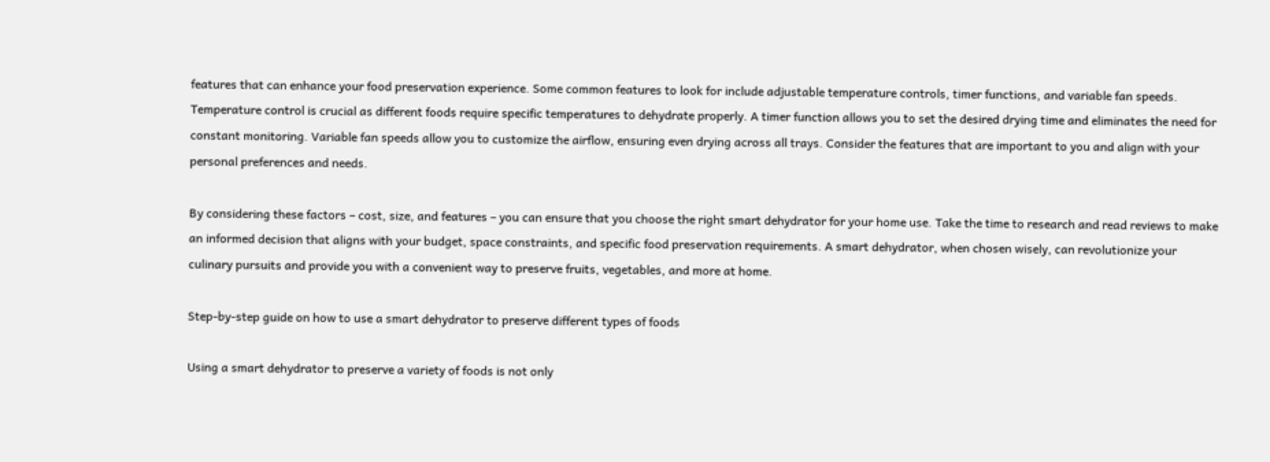features that can enhance your food preservation experience. Some common features to look for include adjustable temperature controls, timer functions, and variable fan speeds. Temperature control is crucial as different foods require specific temperatures to dehydrate properly. A timer function allows you to set the desired drying time and eliminates the need for constant monitoring. Variable fan speeds allow you to customize the airflow, ensuring even drying across all trays. Consider the features that are important to you and align with your personal preferences and needs.

By considering these factors – cost, size, and features – you can ensure that you choose the right smart dehydrator for your home use. Take the time to research and read reviews to make an informed decision that aligns with your budget, space constraints, and specific food preservation requirements. A smart dehydrator, when chosen wisely, can revolutionize your culinary pursuits and provide you with a convenient way to preserve fruits, vegetables, and more at home.

Step-by-step guide on how to use a smart dehydrator to preserve different types of foods

Using a smart dehydrator to preserve a variety of foods is not only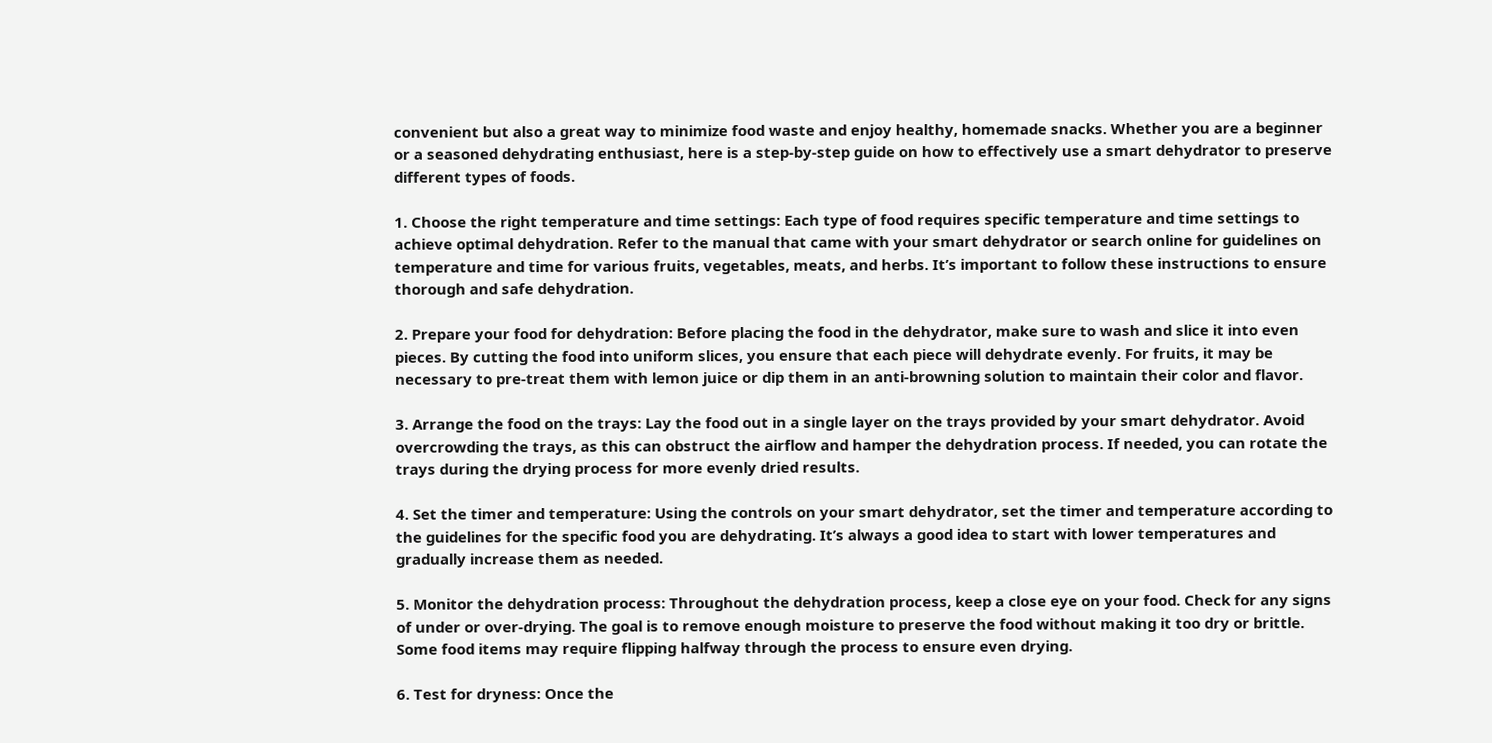convenient but also a great way to minimize food waste and enjoy healthy, homemade snacks. Whether you are a beginner or a seasoned dehydrating enthusiast, here is a step-by-step guide on how to effectively use a smart dehydrator to preserve different types of foods.

1. Choose the right temperature and time settings: Each type of food requires specific temperature and time settings to achieve optimal dehydration. Refer to the manual that came with your smart dehydrator or search online for guidelines on temperature and time for various fruits, vegetables, meats, and herbs. It’s important to follow these instructions to ensure thorough and safe dehydration.

2. Prepare your food for dehydration: Before placing the food in the dehydrator, make sure to wash and slice it into even pieces. By cutting the food into uniform slices, you ensure that each piece will dehydrate evenly. For fruits, it may be necessary to pre-treat them with lemon juice or dip them in an anti-browning solution to maintain their color and flavor.

3. Arrange the food on the trays: Lay the food out in a single layer on the trays provided by your smart dehydrator. Avoid overcrowding the trays, as this can obstruct the airflow and hamper the dehydration process. If needed, you can rotate the trays during the drying process for more evenly dried results.

4. Set the timer and temperature: Using the controls on your smart dehydrator, set the timer and temperature according to the guidelines for the specific food you are dehydrating. It’s always a good idea to start with lower temperatures and gradually increase them as needed.

5. Monitor the dehydration process: Throughout the dehydration process, keep a close eye on your food. Check for any signs of under or over-drying. The goal is to remove enough moisture to preserve the food without making it too dry or brittle. Some food items may require flipping halfway through the process to ensure even drying.

6. Test for dryness: Once the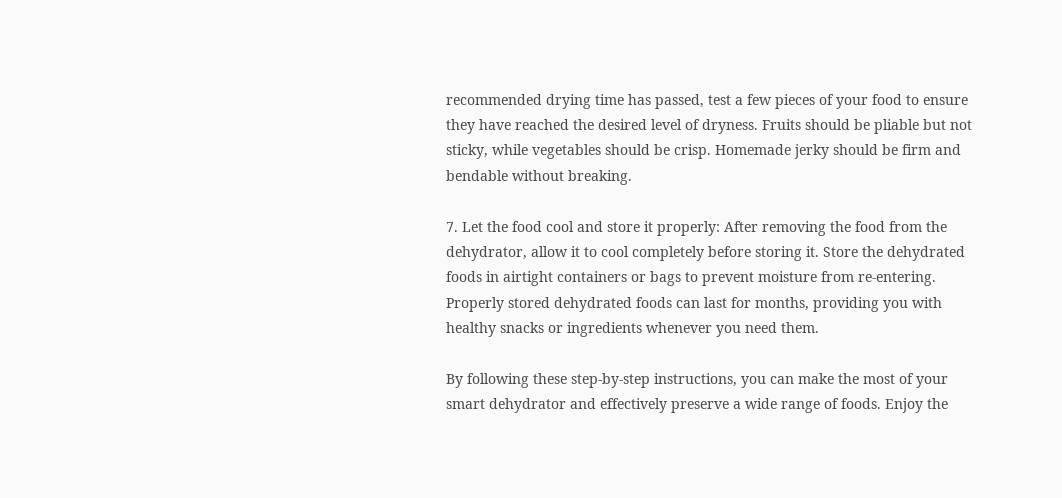recommended drying time has passed, test a few pieces of your food to ensure they have reached the desired level of dryness. Fruits should be pliable but not sticky, while vegetables should be crisp. Homemade jerky should be firm and bendable without breaking.

7. Let the food cool and store it properly: After removing the food from the dehydrator, allow it to cool completely before storing it. Store the dehydrated foods in airtight containers or bags to prevent moisture from re-entering. Properly stored dehydrated foods can last for months, providing you with healthy snacks or ingredients whenever you need them.

By following these step-by-step instructions, you can make the most of your smart dehydrator and effectively preserve a wide range of foods. Enjoy the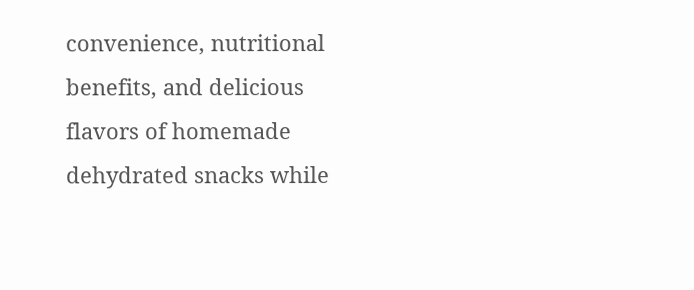convenience, nutritional benefits, and delicious flavors of homemade dehydrated snacks while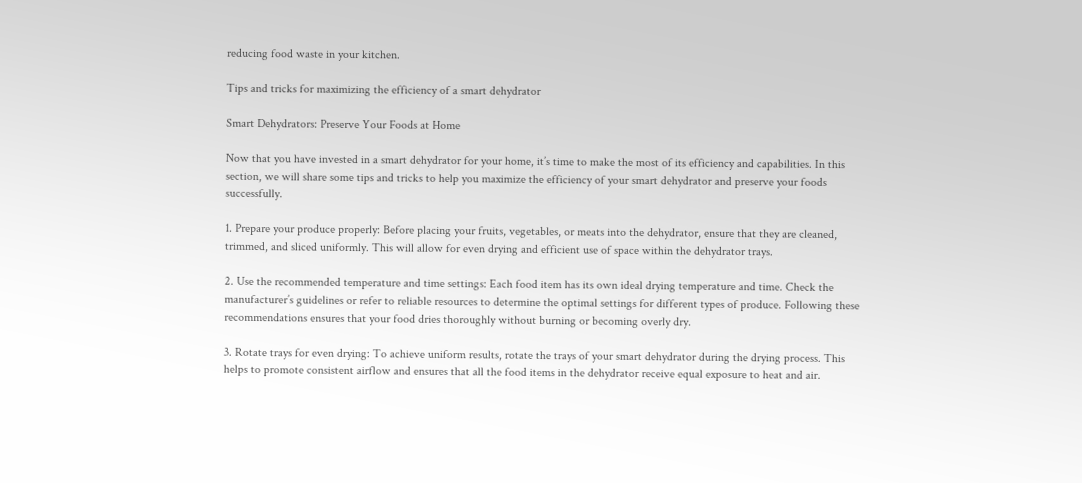reducing food waste in your kitchen.

Tips and tricks for maximizing the efficiency of a smart dehydrator

Smart Dehydrators: Preserve Your Foods at Home

Now that you have invested in a smart dehydrator for your home, it’s time to make the most of its efficiency and capabilities. In this section, we will share some tips and tricks to help you maximize the efficiency of your smart dehydrator and preserve your foods successfully.

1. Prepare your produce properly: Before placing your fruits, vegetables, or meats into the dehydrator, ensure that they are cleaned, trimmed, and sliced uniformly. This will allow for even drying and efficient use of space within the dehydrator trays.

2. Use the recommended temperature and time settings: Each food item has its own ideal drying temperature and time. Check the manufacturer’s guidelines or refer to reliable resources to determine the optimal settings for different types of produce. Following these recommendations ensures that your food dries thoroughly without burning or becoming overly dry.

3. Rotate trays for even drying: To achieve uniform results, rotate the trays of your smart dehydrator during the drying process. This helps to promote consistent airflow and ensures that all the food items in the dehydrator receive equal exposure to heat and air.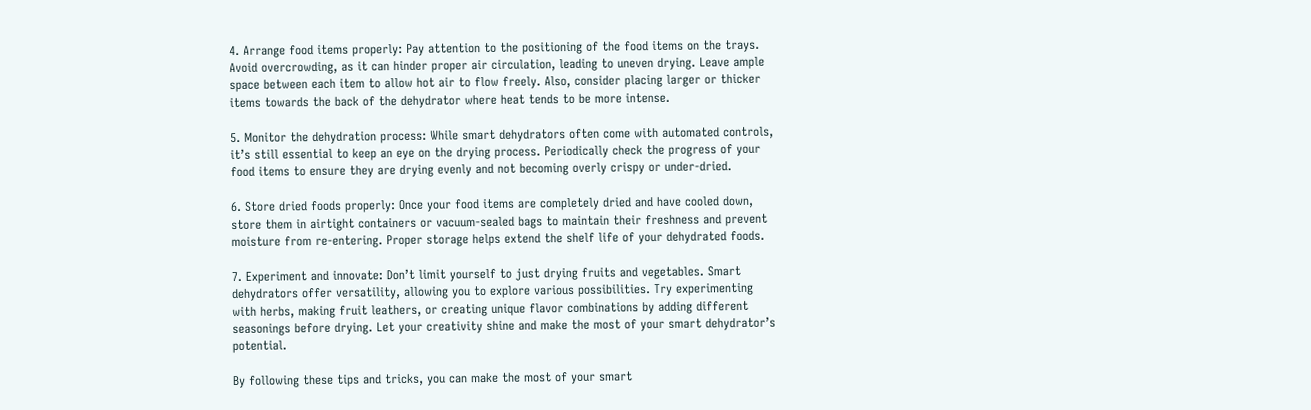4. Arrange food items properly: Pay attention to the positioning of the food items on the trays. Avoid overcrowding, as it can hinder proper air circulation, leading to uneven drying. Leave ample space between each item to allow hot air to flow freely. Also, consider placing larger or thicker items towards the back of the dehydrator where heat tends to be more intense.

5. Monitor the dehydration process: While smart dehydrators often come with automated controls, it’s still essential to keep an eye on the drying process. Periodically check the progress of your food items to ensure they are drying evenly and not becoming overly crispy or under-dried.

6. Store dried foods properly: Once your food items are completely dried and have cooled down, store them in airtight containers or vacuum-sealed bags to maintain their freshness and prevent moisture from re-entering. Proper storage helps extend the shelf life of your dehydrated foods.

7. Experiment and innovate: Don’t limit yourself to just drying fruits and vegetables. Smart dehydrators offer versatility, allowing you to explore various possibilities. Try experimenting with herbs, making fruit leathers, or creating unique flavor combinations by adding different seasonings before drying. Let your creativity shine and make the most of your smart dehydrator’s potential.

By following these tips and tricks, you can make the most of your smart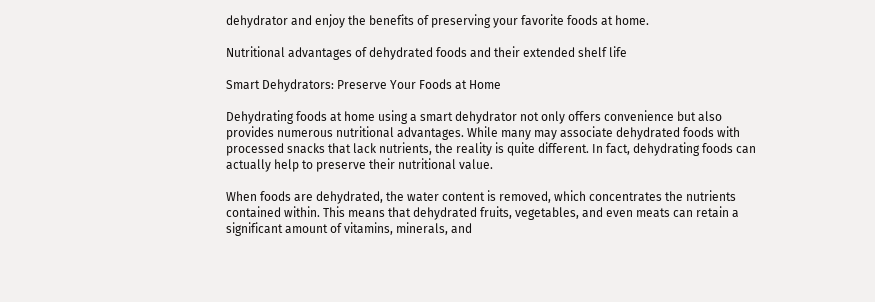dehydrator and enjoy the benefits of preserving your favorite foods at home.

Nutritional advantages of dehydrated foods and their extended shelf life

Smart Dehydrators: Preserve Your Foods at Home

Dehydrating foods at home using a smart dehydrator not only offers convenience but also provides numerous nutritional advantages. While many may associate dehydrated foods with processed snacks that lack nutrients, the reality is quite different. In fact, dehydrating foods can actually help to preserve their nutritional value.

When foods are dehydrated, the water content is removed, which concentrates the nutrients contained within. This means that dehydrated fruits, vegetables, and even meats can retain a significant amount of vitamins, minerals, and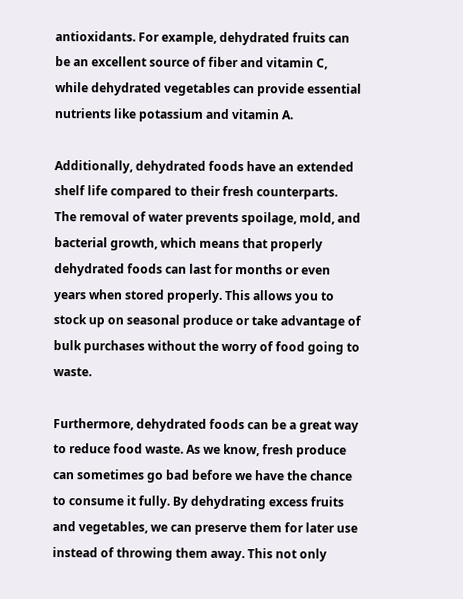antioxidants. For example, dehydrated fruits can be an excellent source of fiber and vitamin C, while dehydrated vegetables can provide essential nutrients like potassium and vitamin A.

Additionally, dehydrated foods have an extended shelf life compared to their fresh counterparts. The removal of water prevents spoilage, mold, and bacterial growth, which means that properly dehydrated foods can last for months or even years when stored properly. This allows you to stock up on seasonal produce or take advantage of bulk purchases without the worry of food going to waste.

Furthermore, dehydrated foods can be a great way to reduce food waste. As we know, fresh produce can sometimes go bad before we have the chance to consume it fully. By dehydrating excess fruits and vegetables, we can preserve them for later use instead of throwing them away. This not only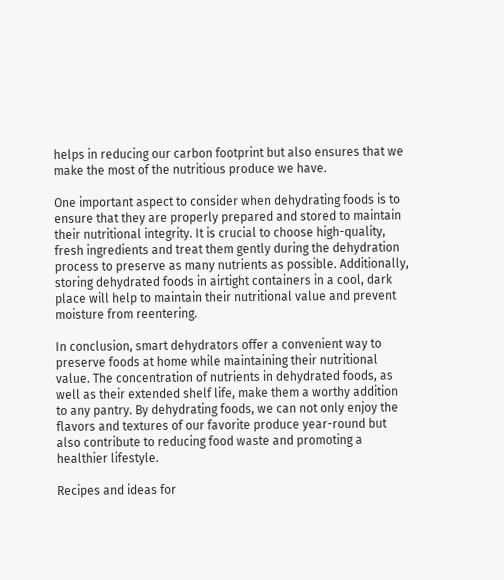helps in reducing our carbon footprint but also ensures that we make the most of the nutritious produce we have.

One important aspect to consider when dehydrating foods is to ensure that they are properly prepared and stored to maintain their nutritional integrity. It is crucial to choose high-quality, fresh ingredients and treat them gently during the dehydration process to preserve as many nutrients as possible. Additionally, storing dehydrated foods in airtight containers in a cool, dark place will help to maintain their nutritional value and prevent moisture from reentering.

In conclusion, smart dehydrators offer a convenient way to preserve foods at home while maintaining their nutritional value. The concentration of nutrients in dehydrated foods, as well as their extended shelf life, make them a worthy addition to any pantry. By dehydrating foods, we can not only enjoy the flavors and textures of our favorite produce year-round but also contribute to reducing food waste and promoting a healthier lifestyle.

Recipes and ideas for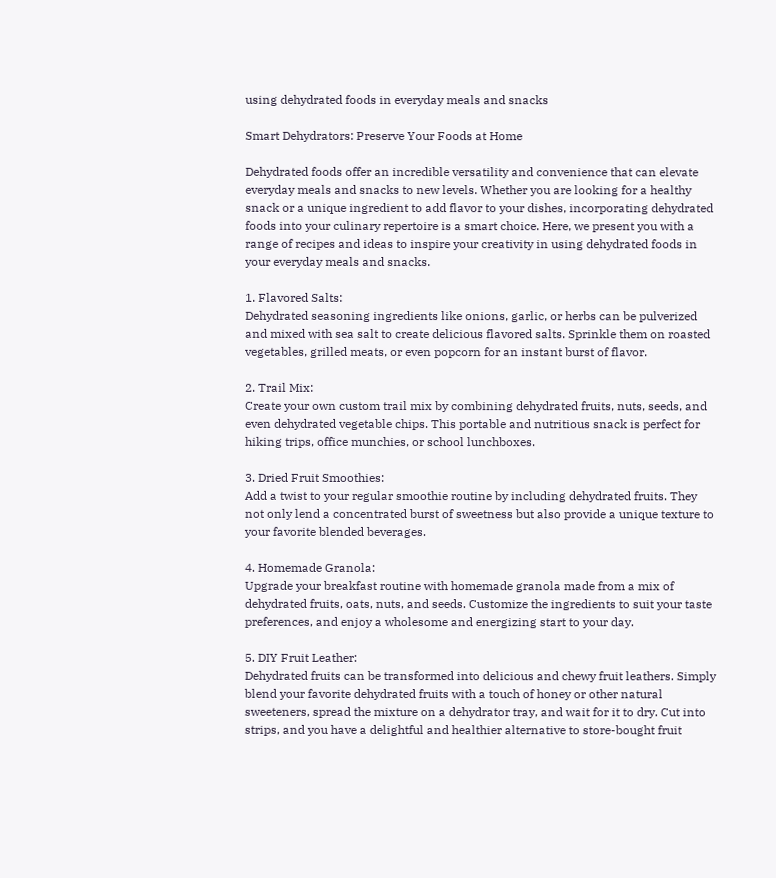using dehydrated foods in everyday meals and snacks

Smart Dehydrators: Preserve Your Foods at Home

Dehydrated foods offer an incredible versatility and convenience that can elevate everyday meals and snacks to new levels. Whether you are looking for a healthy snack or a unique ingredient to add flavor to your dishes, incorporating dehydrated foods into your culinary repertoire is a smart choice. Here, we present you with a range of recipes and ideas to inspire your creativity in using dehydrated foods in your everyday meals and snacks.

1. Flavored Salts:
Dehydrated seasoning ingredients like onions, garlic, or herbs can be pulverized and mixed with sea salt to create delicious flavored salts. Sprinkle them on roasted vegetables, grilled meats, or even popcorn for an instant burst of flavor.

2. Trail Mix:
Create your own custom trail mix by combining dehydrated fruits, nuts, seeds, and even dehydrated vegetable chips. This portable and nutritious snack is perfect for hiking trips, office munchies, or school lunchboxes.

3. Dried Fruit Smoothies:
Add a twist to your regular smoothie routine by including dehydrated fruits. They not only lend a concentrated burst of sweetness but also provide a unique texture to your favorite blended beverages.

4. Homemade Granola:
Upgrade your breakfast routine with homemade granola made from a mix of dehydrated fruits, oats, nuts, and seeds. Customize the ingredients to suit your taste preferences, and enjoy a wholesome and energizing start to your day.

5. DIY Fruit Leather:
Dehydrated fruits can be transformed into delicious and chewy fruit leathers. Simply blend your favorite dehydrated fruits with a touch of honey or other natural sweeteners, spread the mixture on a dehydrator tray, and wait for it to dry. Cut into strips, and you have a delightful and healthier alternative to store-bought fruit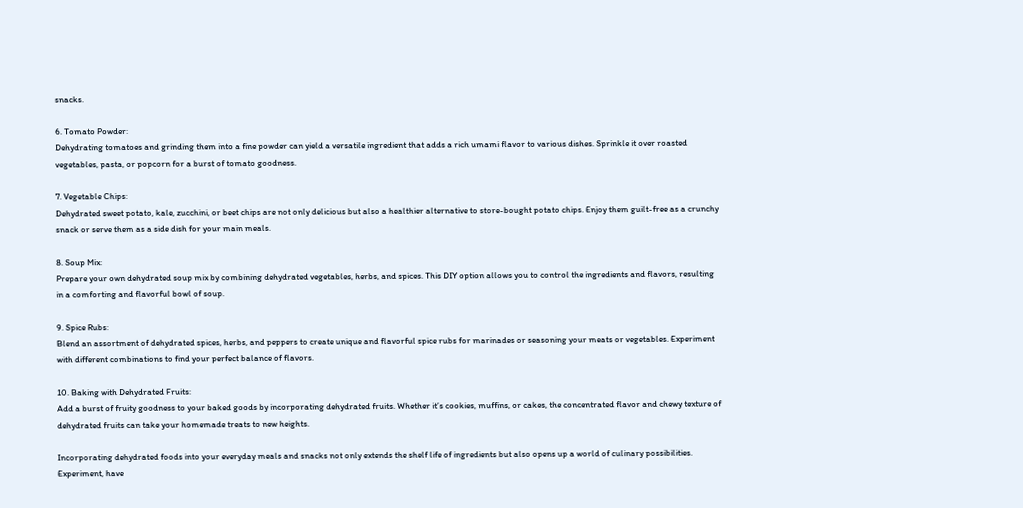snacks.

6. Tomato Powder:
Dehydrating tomatoes and grinding them into a fine powder can yield a versatile ingredient that adds a rich umami flavor to various dishes. Sprinkle it over roasted vegetables, pasta, or popcorn for a burst of tomato goodness.

7. Vegetable Chips:
Dehydrated sweet potato, kale, zucchini, or beet chips are not only delicious but also a healthier alternative to store-bought potato chips. Enjoy them guilt-free as a crunchy snack or serve them as a side dish for your main meals.

8. Soup Mix:
Prepare your own dehydrated soup mix by combining dehydrated vegetables, herbs, and spices. This DIY option allows you to control the ingredients and flavors, resulting in a comforting and flavorful bowl of soup.

9. Spice Rubs:
Blend an assortment of dehydrated spices, herbs, and peppers to create unique and flavorful spice rubs for marinades or seasoning your meats or vegetables. Experiment with different combinations to find your perfect balance of flavors.

10. Baking with Dehydrated Fruits:
Add a burst of fruity goodness to your baked goods by incorporating dehydrated fruits. Whether it’s cookies, muffins, or cakes, the concentrated flavor and chewy texture of dehydrated fruits can take your homemade treats to new heights.

Incorporating dehydrated foods into your everyday meals and snacks not only extends the shelf life of ingredients but also opens up a world of culinary possibilities. Experiment, have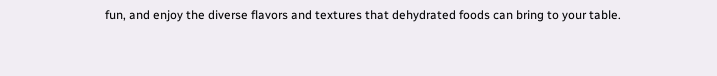fun, and enjoy the diverse flavors and textures that dehydrated foods can bring to your table.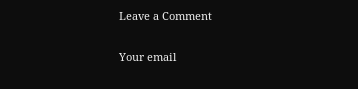Leave a Comment

Your email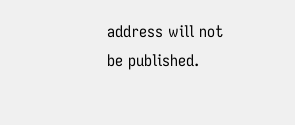address will not be published.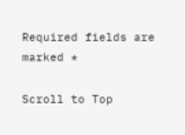Required fields are marked *

Scroll to Top